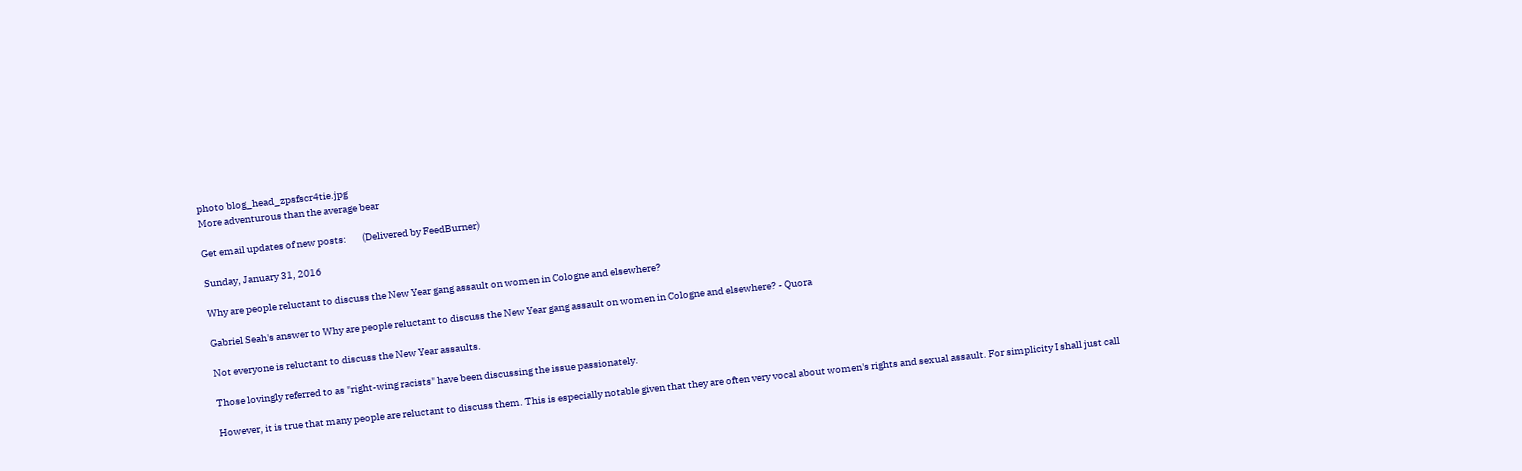photo blog_head_zpsfscr4tie.jpg
More adventurous than the average bear

Get email updates of new posts:        (Delivered by FeedBurner)

Sunday, January 31, 2016

Why are people reluctant to discuss the New Year gang assault on women in Cologne and elsewhere?

Gabriel Seah's answer to Why are people reluctant to discuss the New Year gang assault on women in Cologne and elsewhere? - Quora

Not everyone is reluctant to discuss the New Year assaults.

Those lovingly referred to as "right-wing racists" have been discussing the issue passionately.

However, it is true that many people are reluctant to discuss them. This is especially notable given that they are often very vocal about women's rights and sexual assault. For simplicity I shall just call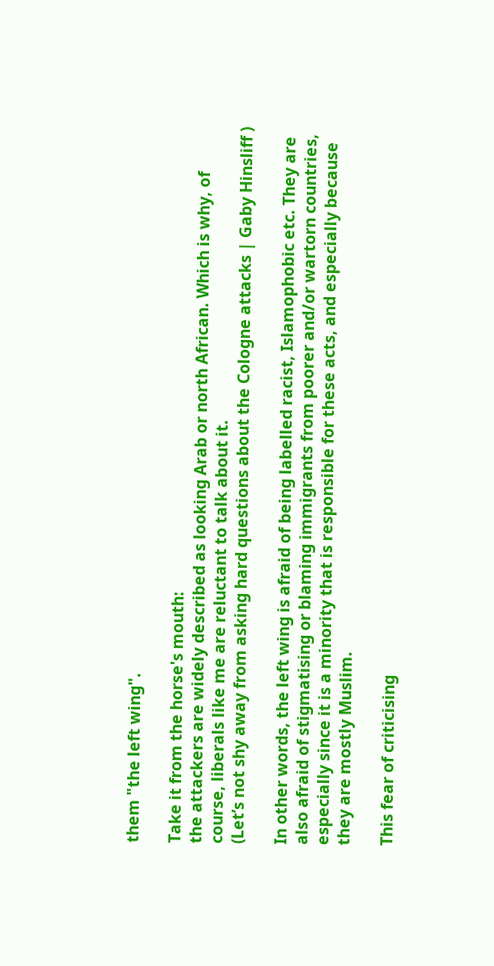them "the left wing".

Take it from the horse's mouth:
the attackers are widely described as looking Arab or north African. Which is why, of course, liberals like me are reluctant to talk about it.
(Let’s not shy away from asking hard questions about the Cologne attacks | Gaby Hinsliff )

In other words, the left wing is afraid of being labelled racist, Islamophobic etc. They are also afraid of stigmatising or blaming immigrants from poorer and/or wartorn countries, especially since it is a minority that is responsible for these acts, and especially because they are mostly Muslim.

This fear of criticising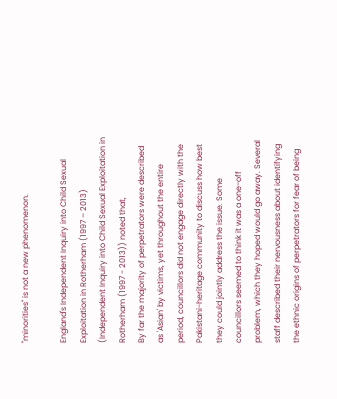"minorities" is not a new phenomenon.

England's Independent Inquiry into Child Sexual Exploitation in Rotherham (1997 – 2013) (Independent Inquiry into Child Sexual Exploitation in Rotherham (1997 - 2013)) noted that,
By far the majority of perpetrators were described as 'Asian' by victims, yet throughout the entire period, councillors did not engage directly with the Pakistani-heritage community to discuss how best they could jointly address the issue. Some councillors seemed to think it was a one-off problem, which they hoped would go away. Several staff described their nervousness about identifying the ethnic origins of perpetrators for fear of being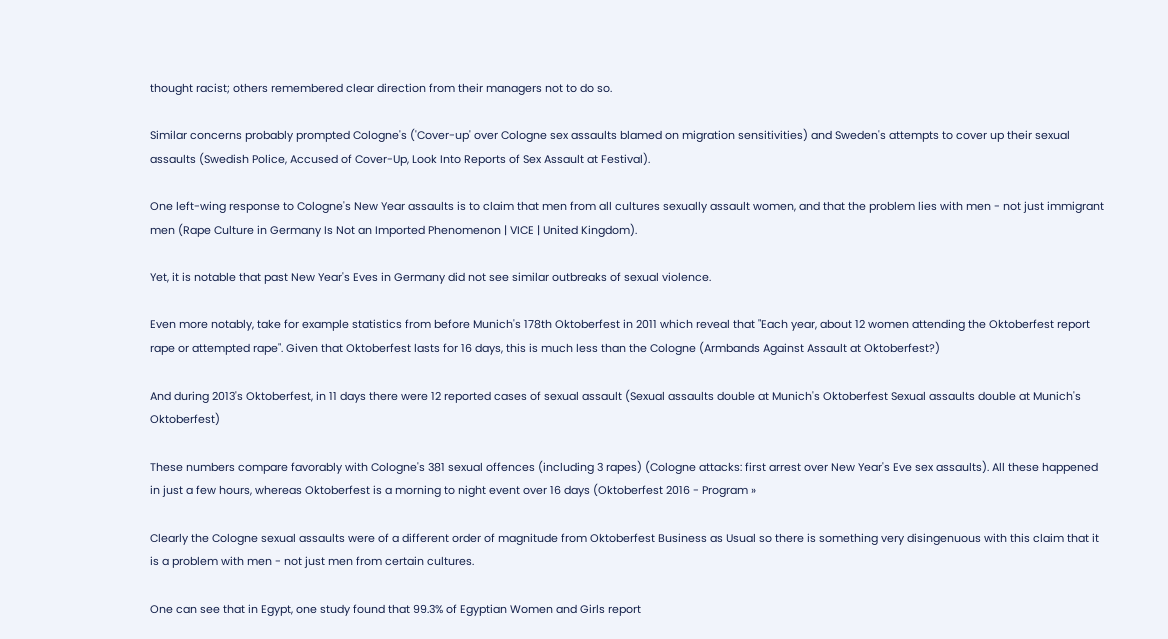thought racist; others remembered clear direction from their managers not to do so.

Similar concerns probably prompted Cologne's ('Cover-up' over Cologne sex assaults blamed on migration sensitivities) and Sweden's attempts to cover up their sexual assaults (Swedish Police, Accused of Cover-Up, Look Into Reports of Sex Assault at Festival).

One left-wing response to Cologne's New Year assaults is to claim that men from all cultures sexually assault women, and that the problem lies with men - not just immigrant men (Rape Culture in Germany Is Not an Imported Phenomenon | VICE | United Kingdom).

Yet, it is notable that past New Year's Eves in Germany did not see similar outbreaks of sexual violence.

Even more notably, take for example statistics from before Munich's 178th Oktoberfest in 2011 which reveal that "Each year, about 12 women attending the Oktoberfest report rape or attempted rape". Given that Oktoberfest lasts for 16 days, this is much less than the Cologne (Armbands Against Assault at Oktoberfest?)

And during 2013's Oktoberfest, in 11 days there were 12 reported cases of sexual assault (Sexual assaults double at Munich's Oktoberfest Sexual assaults double at Munich's Oktoberfest)

These numbers compare favorably with Cologne's 381 sexual offences (including 3 rapes) (Cologne attacks: first arrest over New Year's Eve sex assaults). All these happened in just a few hours, whereas Oktoberfest is a morning to night event over 16 days (Oktoberfest 2016 - Program »

Clearly the Cologne sexual assaults were of a different order of magnitude from Oktoberfest Business as Usual so there is something very disingenuous with this claim that it is a problem with men - not just men from certain cultures.

One can see that in Egypt, one study found that 99.3% of Egyptian Women and Girls report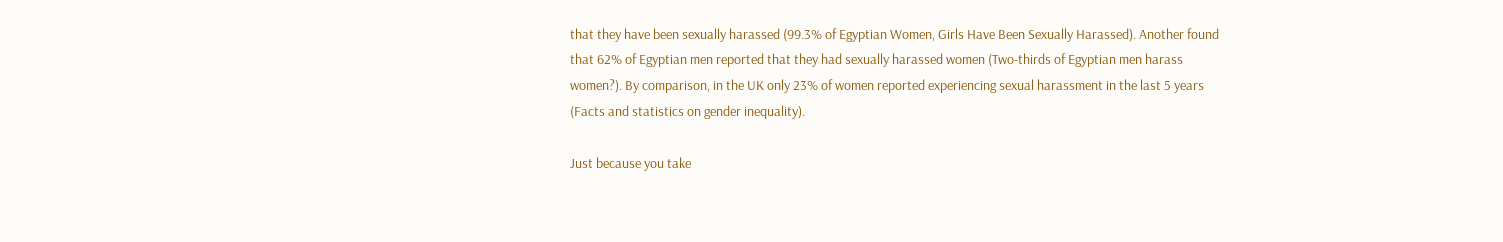that they have been sexually harassed (99.3% of Egyptian Women, Girls Have Been Sexually Harassed). Another found that 62% of Egyptian men reported that they had sexually harassed women (Two-thirds of Egyptian men harass women?). By comparison, in the UK only 23% of women reported experiencing sexual harassment in the last 5 years (Facts and statistics on gender inequality).

Just because you take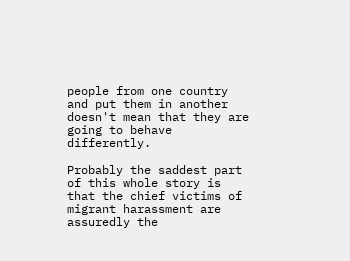people from one country and put them in another doesn't mean that they are going to behave differently.

Probably the saddest part of this whole story is that the chief victims of migrant harassment are assuredly the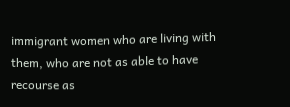immigrant women who are living with them, who are not as able to have recourse as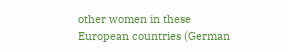other women in these European countries (German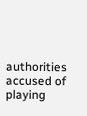authorities accused of playing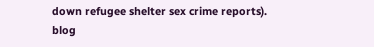down refugee shelter sex crime reports).
blog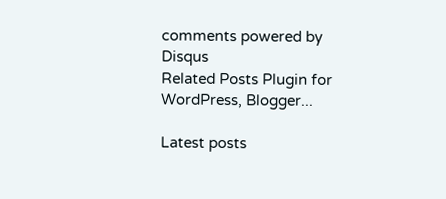comments powered by Disqus
Related Posts Plugin for WordPress, Blogger...

Latest posts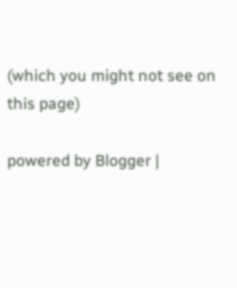(which you might not see on this page)

powered by Blogger |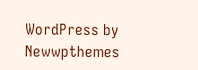WordPress by Newwpthemes